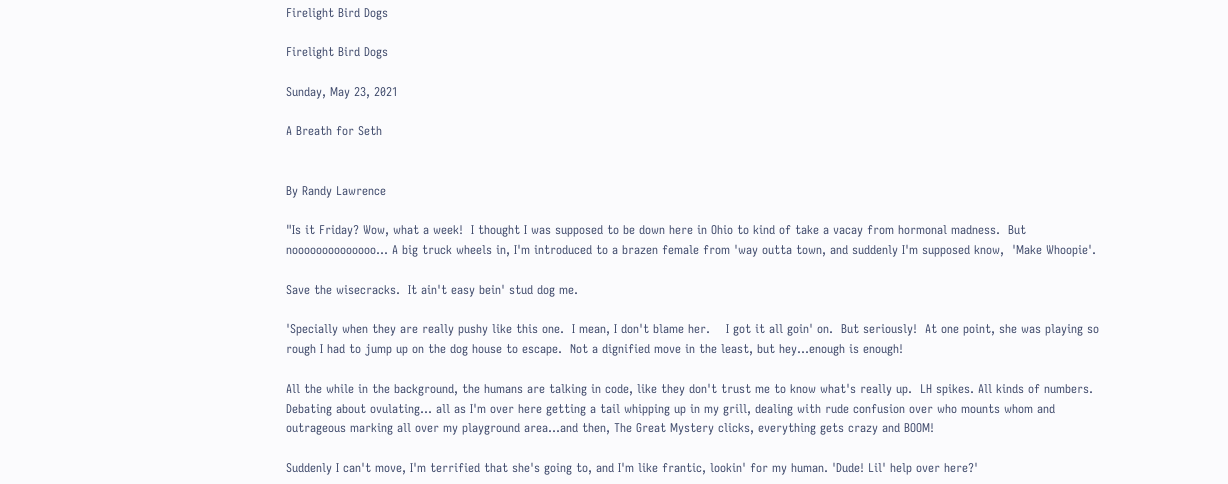Firelight Bird Dogs

Firelight Bird Dogs

Sunday, May 23, 2021

A Breath for Seth


By Randy Lawrence

"Is it Friday? Wow, what a week!  I thought I was supposed to be down here in Ohio to kind of take a vacay from hormonal madness.  But noooooooooooooo... A big truck wheels in, I'm introduced to a brazen female from 'way outta town, and suddenly I'm supposed know,  'Make Whoopie'.

Save the wisecracks.  It ain't easy bein' stud dog me.

'Specially when they are really pushy like this one.  I mean, I don't blame her.    I got it all goin' on.  But seriously!  At one point, she was playing so rough I had to jump up on the dog house to escape.  Not a dignified move in the least, but hey...enough is enough!

All the while in the background, the humans are talking in code, like they don't trust me to know what's really up.  LH spikes. All kinds of numbers.  Debating about ovulating... all as I'm over here getting a tail whipping up in my grill, dealing with rude confusion over who mounts whom and outrageous marking all over my playground area...and then, The Great Mystery clicks, everything gets crazy and BOOM!

Suddenly I can't move, I'm terrified that she's going to, and I'm like frantic, lookin' for my human. 'Dude! Lil' help over here?'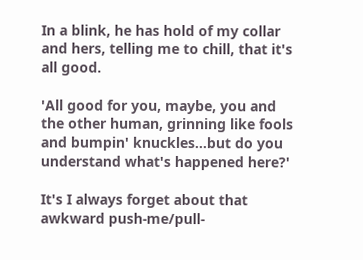In a blink, he has hold of my collar and hers, telling me to chill, that it's all good.

'All good for you, maybe, you and the other human, grinning like fools and bumpin' knuckles...but do you understand what's happened here?'

It's I always forget about that awkward push-me/pull-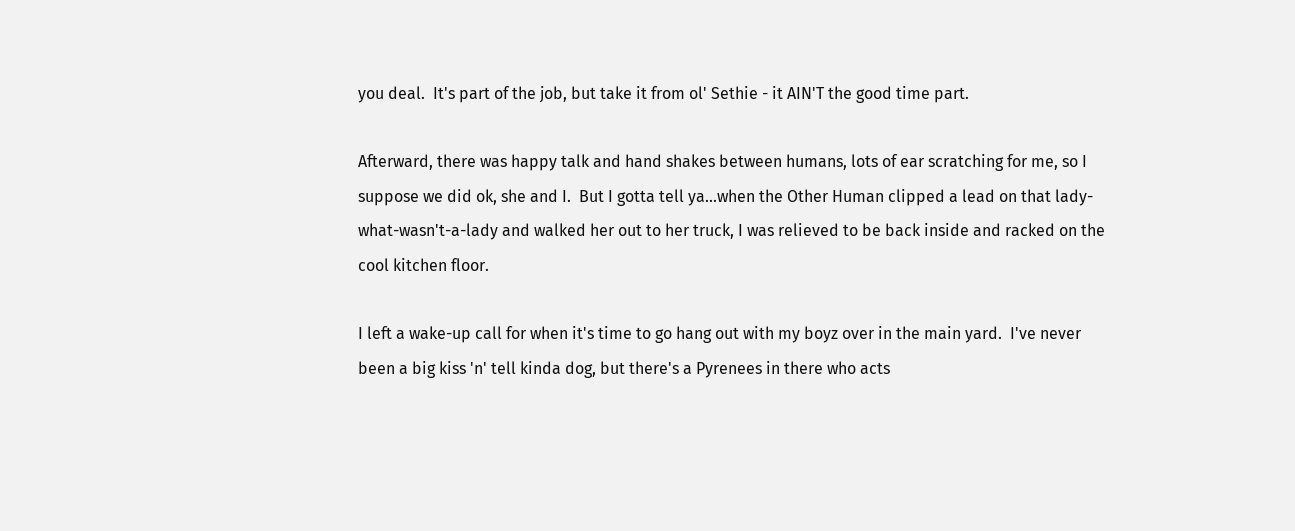you deal.  It's part of the job, but take it from ol' Sethie - it AIN'T the good time part.

Afterward, there was happy talk and hand shakes between humans, lots of ear scratching for me, so I suppose we did ok, she and I.  But I gotta tell ya...when the Other Human clipped a lead on that lady-what-wasn't-a-lady and walked her out to her truck, I was relieved to be back inside and racked on the cool kitchen floor.

I left a wake-up call for when it's time to go hang out with my boyz over in the main yard.  I've never been a big kiss 'n' tell kinda dog, but there's a Pyrenees in there who acts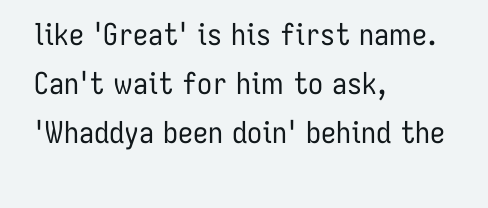like 'Great' is his first name.  Can't wait for him to ask, 'Whaddya been doin' behind the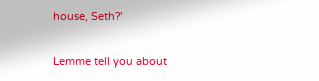house, Seth?'

Lemme tell you about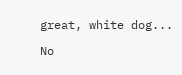great, white dog...

No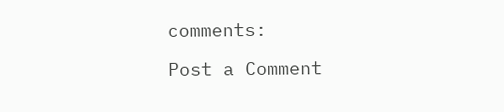comments:

Post a Comment